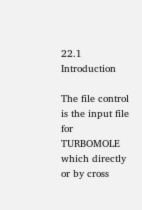22.1 Introduction

The file control is the input file for TURBOMOLE which directly or by cross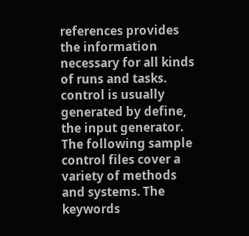references provides the information necessary for all kinds of runs and tasks. control is usually generated by define, the input generator. The following sample control files cover a variety of methods and systems. The keywords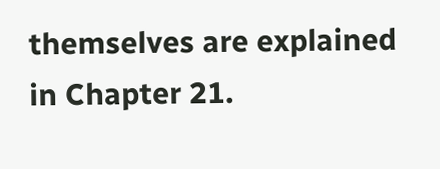themselves are explained in Chapter 21.